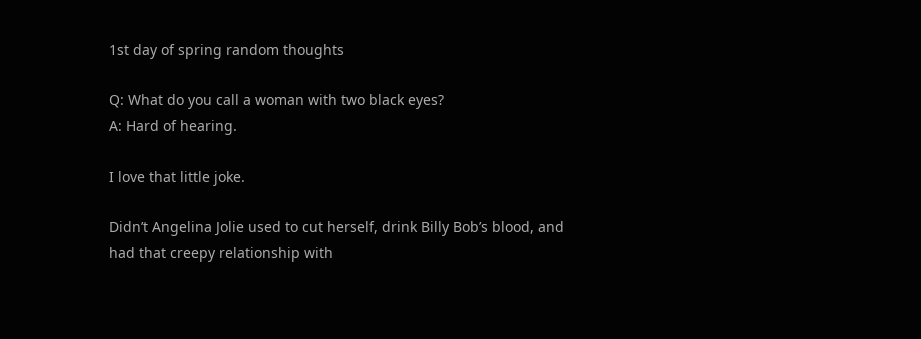1st day of spring random thoughts

Q: What do you call a woman with two black eyes?
A: Hard of hearing.

I love that little joke.

Didn’t Angelina Jolie used to cut herself, drink Billy Bob’s blood, and had that creepy relationship with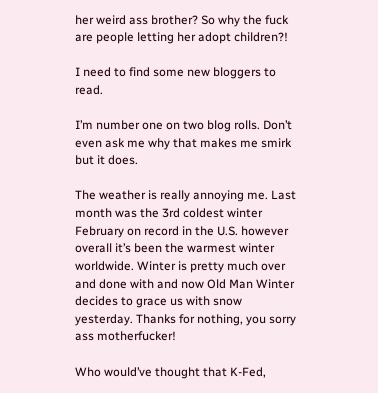her weird ass brother? So why the fuck are people letting her adopt children?!

I need to find some new bloggers to read.

I’m number one on two blog rolls. Don’t even ask me why that makes me smirk but it does.

The weather is really annoying me. Last month was the 3rd coldest winter February on record in the U.S. however overall it’s been the warmest winter worldwide. Winter is pretty much over and done with and now Old Man Winter decides to grace us with snow yesterday. Thanks for nothing, you sorry ass motherfucker!

Who would’ve thought that K-Fed,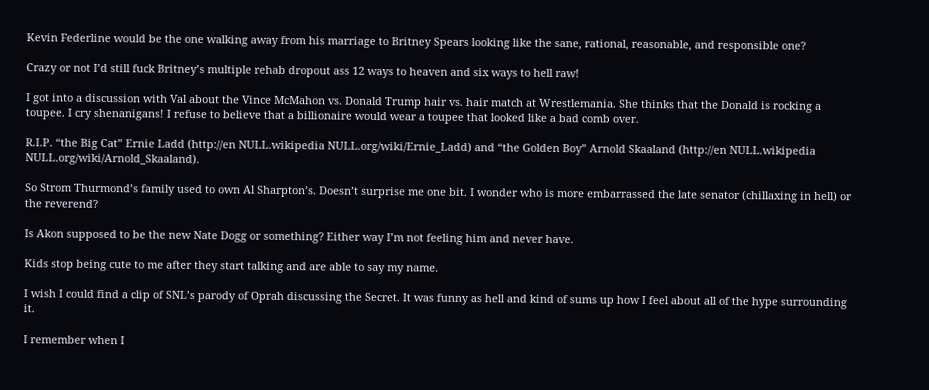Kevin Federline would be the one walking away from his marriage to Britney Spears looking like the sane, rational, reasonable, and responsible one?

Crazy or not I’d still fuck Britney’s multiple rehab dropout ass 12 ways to heaven and six ways to hell raw!

I got into a discussion with Val about the Vince McMahon vs. Donald Trump hair vs. hair match at Wrestlemania. She thinks that the Donald is rocking a toupee. I cry shenanigans! I refuse to believe that a billionaire would wear a toupee that looked like a bad comb over.

R.I.P. “the Big Cat” Ernie Ladd (http://en NULL.wikipedia NULL.org/wiki/Ernie_Ladd) and “the Golden Boy” Arnold Skaaland (http://en NULL.wikipedia NULL.org/wiki/Arnold_Skaaland).

So Strom Thurmond’s family used to own Al Sharpton’s. Doesn’t surprise me one bit. I wonder who is more embarrassed the late senator (chillaxing in hell) or the reverend?

Is Akon supposed to be the new Nate Dogg or something? Either way I’m not feeling him and never have.

Kids stop being cute to me after they start talking and are able to say my name.

I wish I could find a clip of SNL’s parody of Oprah discussing the Secret. It was funny as hell and kind of sums up how I feel about all of the hype surrounding it.

I remember when I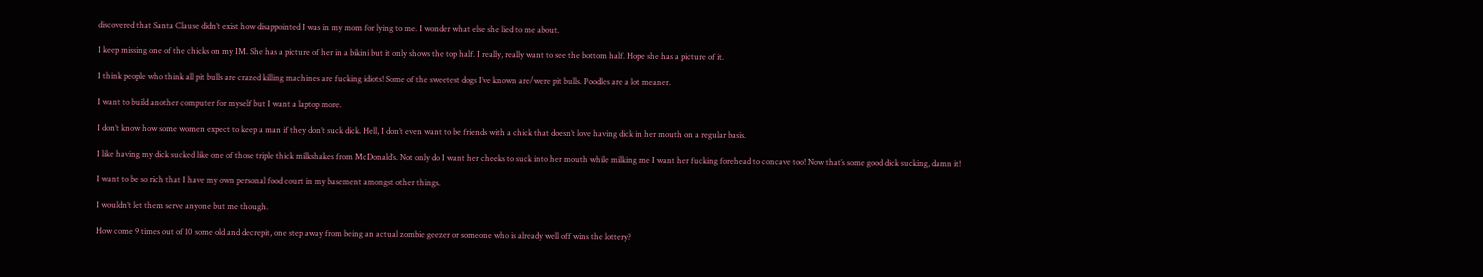discovered that Santa Clause didn’t exist how disappointed I was in my mom for lying to me. I wonder what else she lied to me about.

I keep missing one of the chicks on my IM. She has a picture of her in a bikini but it only shows the top half. I really, really want to see the bottom half. Hope she has a picture of it.

I think people who think all pit bulls are crazed killing machines are fucking idiots! Some of the sweetest dogs I’ve known are/were pit bulls. Poodles are a lot meaner.

I want to build another computer for myself but I want a laptop more.

I don’t know how some women expect to keep a man if they don’t suck dick. Hell, I don’t even want to be friends with a chick that doesn’t love having dick in her mouth on a regular basis.

I like having my dick sucked like one of those triple thick milkshakes from McDonald’s. Not only do I want her cheeks to suck into her mouth while milking me I want her fucking forehead to concave too! Now that’s some good dick sucking, damn it!

I want to be so rich that I have my own personal food court in my basement amongst other things.

I wouldn’t let them serve anyone but me though.

How come 9 times out of 10 some old and decrepit, one step away from being an actual zombie geezer or someone who is already well off wins the lottery?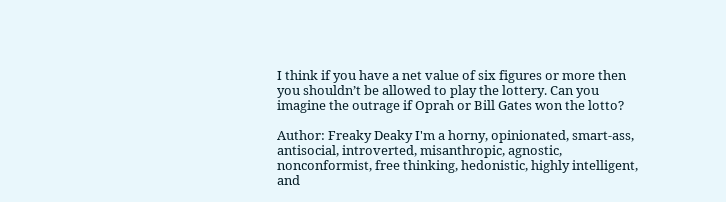I think if you have a net value of six figures or more then you shouldn’t be allowed to play the lottery. Can you imagine the outrage if Oprah or Bill Gates won the lotto?

Author: Freaky Deaky I'm a horny, opinionated, smart-ass, antisocial, introverted, misanthropic, agnostic, nonconformist, free thinking, hedonistic, highly intelligent, and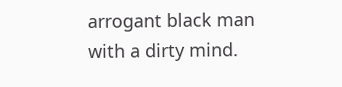arrogant black man with a dirty mind.